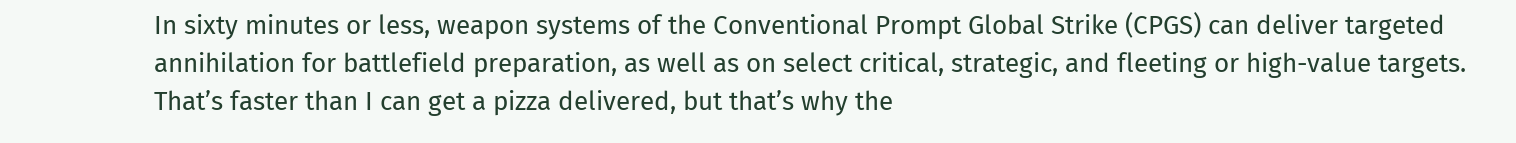In sixty minutes or less, weapon systems of the Conventional Prompt Global Strike (CPGS) can deliver targeted annihilation for battlefield preparation, as well as on select critical, strategic, and fleeting or high-value targets. That’s faster than I can get a pizza delivered, but that’s why the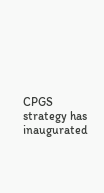CPGS strategy has inaugurated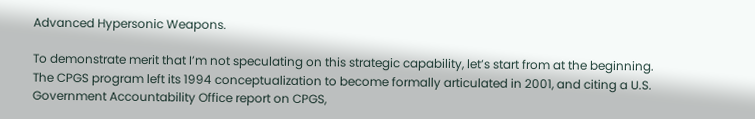Advanced Hypersonic Weapons.

To demonstrate merit that I’m not speculating on this strategic capability, let’s start from at the beginning. The CPGS program left its 1994 conceptualization to become formally articulated in 2001, and citing a U.S. Government Accountability Office report on CPGS,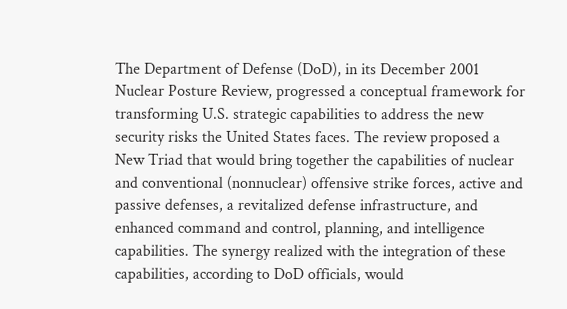The Department of Defense (DoD), in its December 2001 Nuclear Posture Review, progressed a conceptual framework for transforming U.S. strategic capabilities to address the new security risks the United States faces. The review proposed a New Triad that would bring together the capabilities of nuclear and conventional (nonnuclear) offensive strike forces, active and passive defenses, a revitalized defense infrastructure, and enhanced command and control, planning, and intelligence capabilities. The synergy realized with the integration of these capabilities, according to DoD officials, would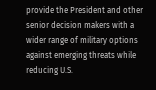provide the President and other senior decision makers with a wider range of military options against emerging threats while reducing U.S.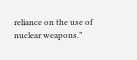reliance on the use of nuclear weapons.”